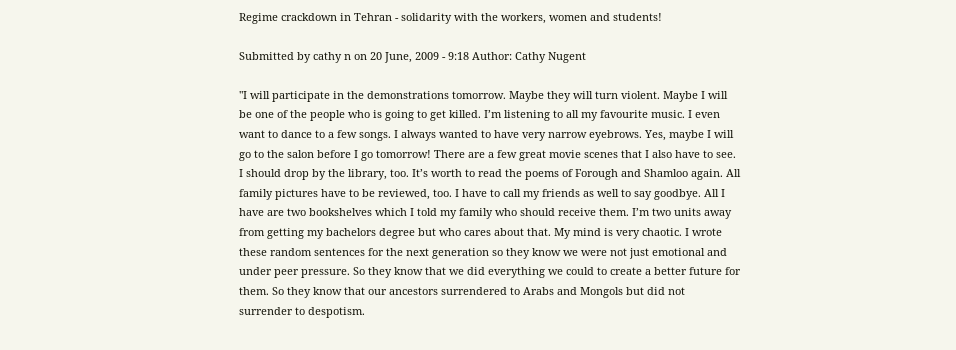Regime crackdown in Tehran - solidarity with the workers, women and students!

Submitted by cathy n on 20 June, 2009 - 9:18 Author: Cathy Nugent

"I will participate in the demonstrations tomorrow. Maybe they will turn violent. Maybe I will be one of the people who is going to get killed. I’m listening to all my favourite music. I even want to dance to a few songs. I always wanted to have very narrow eyebrows. Yes, maybe I will go to the salon before I go tomorrow! There are a few great movie scenes that I also have to see. I should drop by the library, too. It’s worth to read the poems of Forough and Shamloo again. All family pictures have to be reviewed, too. I have to call my friends as well to say goodbye. All I have are two bookshelves which I told my family who should receive them. I’m two units away from getting my bachelors degree but who cares about that. My mind is very chaotic. I wrote these random sentences for the next generation so they know we were not just emotional and under peer pressure. So they know that we did everything we could to create a better future for them. So they know that our ancestors surrendered to Arabs and Mongols but did not surrender to despotism.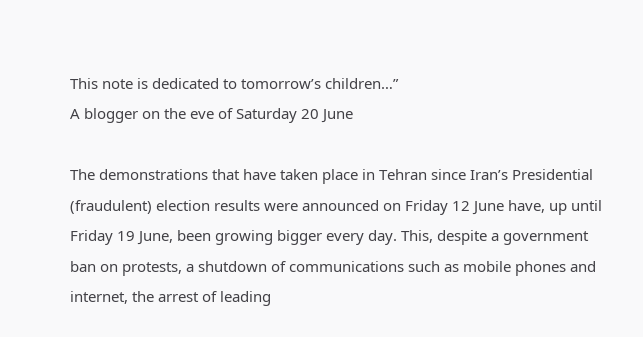This note is dedicated to tomorrow’s children…”
A blogger on the eve of Saturday 20 June

The demonstrations that have taken place in Tehran since Iran’s Presidential (fraudulent) election results were announced on Friday 12 June have, up until Friday 19 June, been growing bigger every day. This, despite a government ban on protests, a shutdown of communications such as mobile phones and internet, the arrest of leading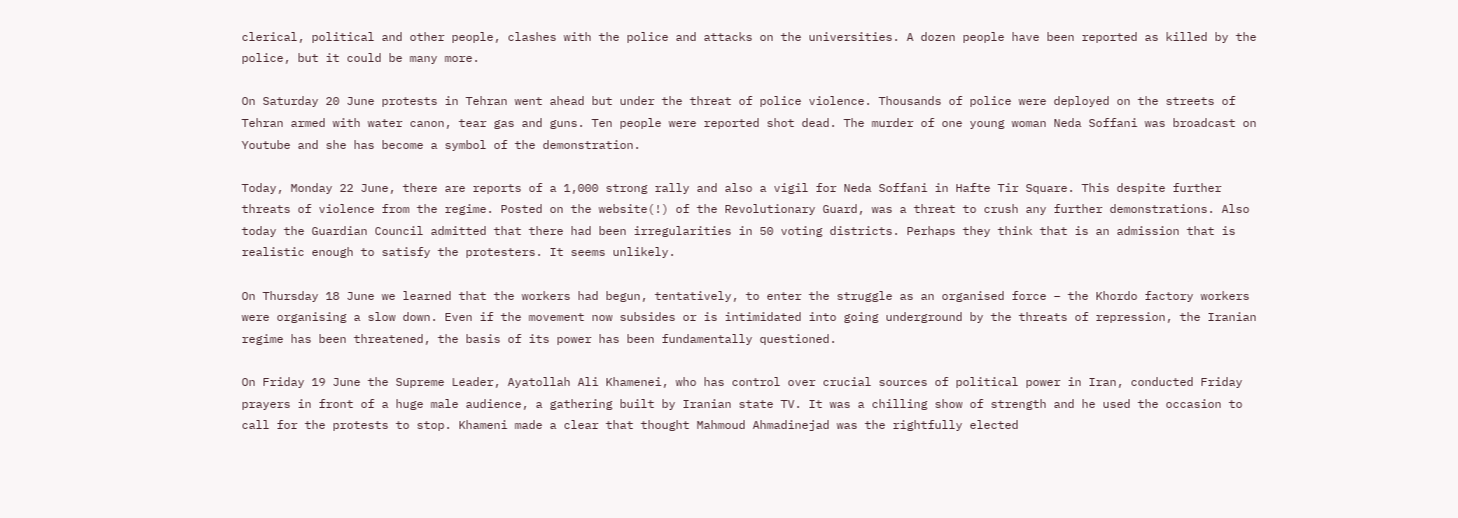clerical, political and other people, clashes with the police and attacks on the universities. A dozen people have been reported as killed by the police, but it could be many more.

On Saturday 20 June protests in Tehran went ahead but under the threat of police violence. Thousands of police were deployed on the streets of Tehran armed with water canon, tear gas and guns. Ten people were reported shot dead. The murder of one young woman Neda Soffani was broadcast on Youtube and she has become a symbol of the demonstration.

Today, Monday 22 June, there are reports of a 1,000 strong rally and also a vigil for Neda Soffani in Hafte Tir Square. This despite further threats of violence from the regime. Posted on the website(!) of the Revolutionary Guard, was a threat to crush any further demonstrations. Also today the Guardian Council admitted that there had been irregularities in 50 voting districts. Perhaps they think that is an admission that is realistic enough to satisfy the protesters. It seems unlikely.

On Thursday 18 June we learned that the workers had begun, tentatively, to enter the struggle as an organised force – the Khordo factory workers were organising a slow down. Even if the movement now subsides or is intimidated into going underground by the threats of repression, the Iranian regime has been threatened, the basis of its power has been fundamentally questioned.

On Friday 19 June the Supreme Leader, Ayatollah Ali Khamenei, who has control over crucial sources of political power in Iran, conducted Friday prayers in front of a huge male audience, a gathering built by Iranian state TV. It was a chilling show of strength and he used the occasion to call for the protests to stop. Khameni made a clear that thought Mahmoud Ahmadinejad was the rightfully elected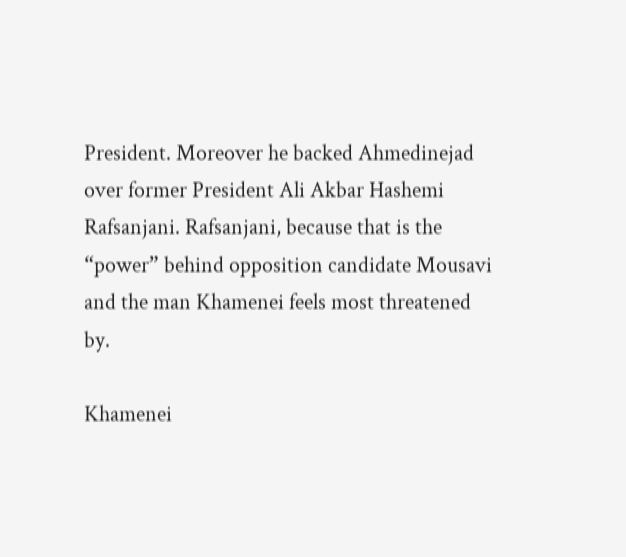President. Moreover he backed Ahmedinejad over former President Ali Akbar Hashemi Rafsanjani. Rafsanjani, because that is the “power” behind opposition candidate Mousavi and the man Khamenei feels most threatened by.

Khamenei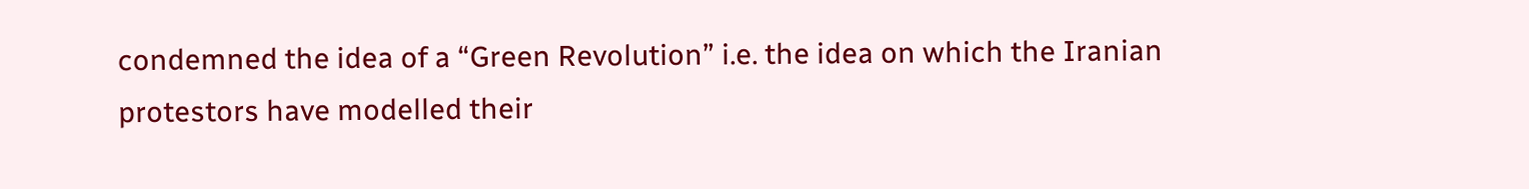condemned the idea of a “Green Revolution” i.e. the idea on which the Iranian protestors have modelled their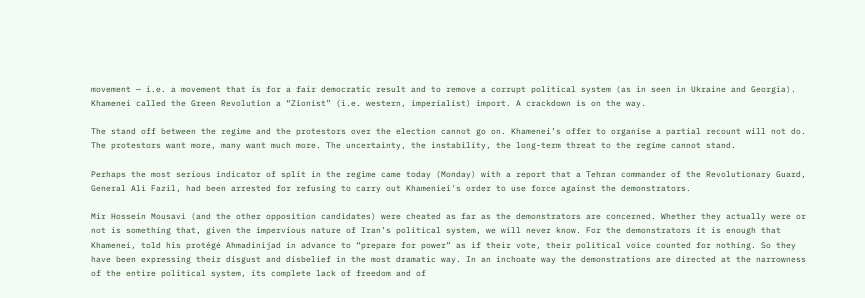movement — i.e. a movement that is for a fair democratic result and to remove a corrupt political system (as in seen in Ukraine and Georgia). Khamenei called the Green Revolution a “Zionist” (i.e. western, imperialist) import. A crackdown is on the way.

The stand off between the regime and the protestors over the election cannot go on. Khamenei’s offer to organise a partial recount will not do. The protestors want more, many want much more. The uncertainty, the instability, the long-term threat to the regime cannot stand.

Perhaps the most serious indicator of split in the regime came today (Monday) with a report that a Tehran commander of the Revolutionary Guard, General Ali Fazil, had been arrested for refusing to carry out Khameniei's order to use force against the demonstrators.

Mir Hossein Mousavi (and the other opposition candidates) were cheated as far as the demonstrators are concerned. Whether they actually were or not is something that, given the impervious nature of Iran’s political system, we will never know. For the demonstrators it is enough that Khamenei, told his protégé Ahmadinijad in advance to “prepare for power” as if their vote, their political voice counted for nothing. So they have been expressing their disgust and disbelief in the most dramatic way. In an inchoate way the demonstrations are directed at the narrowness of the entire political system, its complete lack of freedom and of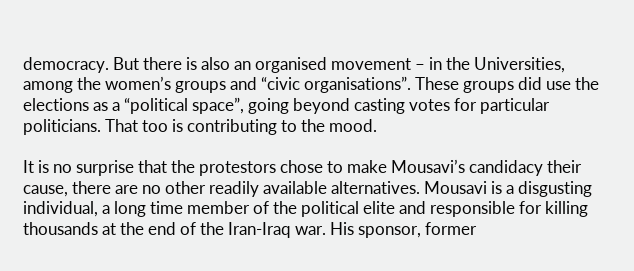democracy. But there is also an organised movement – in the Universities, among the women’s groups and “civic organisations”. These groups did use the elections as a “political space”, going beyond casting votes for particular politicians. That too is contributing to the mood.

It is no surprise that the protestors chose to make Mousavi’s candidacy their cause, there are no other readily available alternatives. Mousavi is a disgusting individual, a long time member of the political elite and responsible for killing thousands at the end of the Iran-Iraq war. His sponsor, former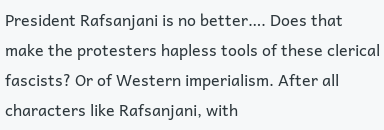President Rafsanjani is no better…. Does that make the protesters hapless tools of these clerical fascists? Or of Western imperialism. After all characters like Rafsanjani, with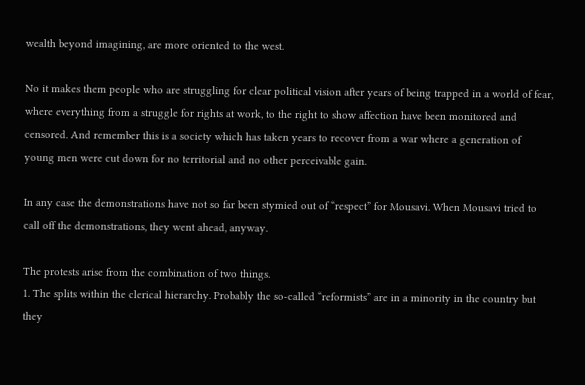wealth beyond imagining, are more oriented to the west.

No it makes them people who are struggling for clear political vision after years of being trapped in a world of fear, where everything from a struggle for rights at work, to the right to show affection have been monitored and censored. And remember this is a society which has taken years to recover from a war where a generation of young men were cut down for no territorial and no other perceivable gain.

In any case the demonstrations have not so far been stymied out of “respect” for Mousavi. When Mousavi tried to call off the demonstrations, they went ahead, anyway.

The protests arise from the combination of two things.
1. The splits within the clerical hierarchy. Probably the so-called “reformists” are in a minority in the country but they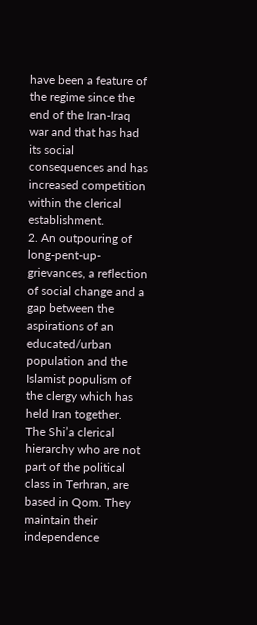have been a feature of the regime since the end of the Iran-Iraq war and that has had its social consequences and has increased competition within the clerical establishment.
2. An outpouring of long-pent-up-grievances, a reflection of social change and a gap between the aspirations of an educated/urban population and the Islamist populism of the clergy which has held Iran together.
The Shi’a clerical hierarchy who are not part of the political class in Terhran, are based in Qom. They maintain their independence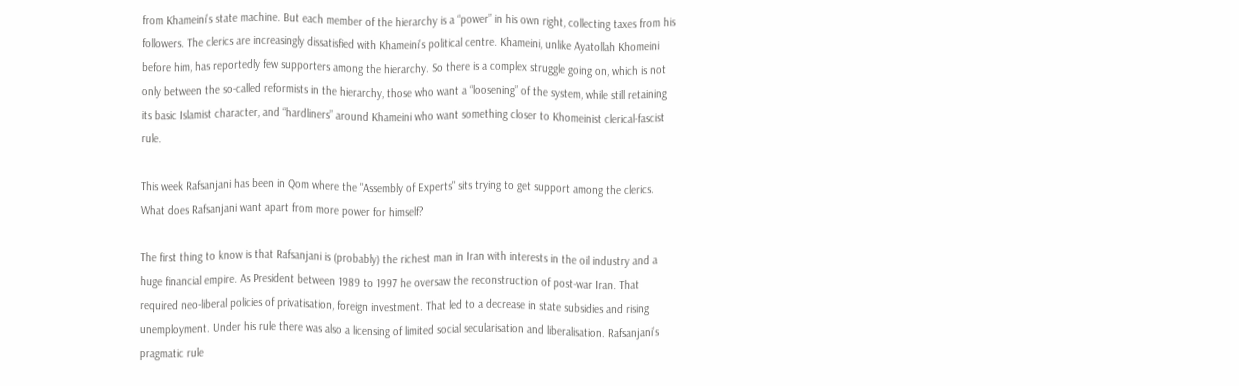from Khameini’s state machine. But each member of the hierarchy is a “power” in his own right, collecting taxes from his followers. The clerics are increasingly dissatisfied with Khameini’s political centre. Khameini, unlike Ayatollah Khomeini before him, has reportedly few supporters among the hierarchy. So there is a complex struggle going on, which is not only between the so-called reformists in the hierarchy, those who want a “loosening” of the system, while still retaining its basic Islamist character, and “hardliners” around Khameini who want something closer to Khomeinist clerical-fascist rule.

This week Rafsanjani has been in Qom where the "Assembly of Experts" sits trying to get support among the clerics. What does Rafsanjani want apart from more power for himself?

The first thing to know is that Rafsanjani is (probably) the richest man in Iran with interests in the oil industry and a huge financial empire. As President between 1989 to 1997 he oversaw the reconstruction of post-war Iran. That required neo-liberal policies of privatisation, foreign investment. That led to a decrease in state subsidies and rising unemployment. Under his rule there was also a licensing of limited social secularisation and liberalisation. Rafsanjani’s pragmatic rule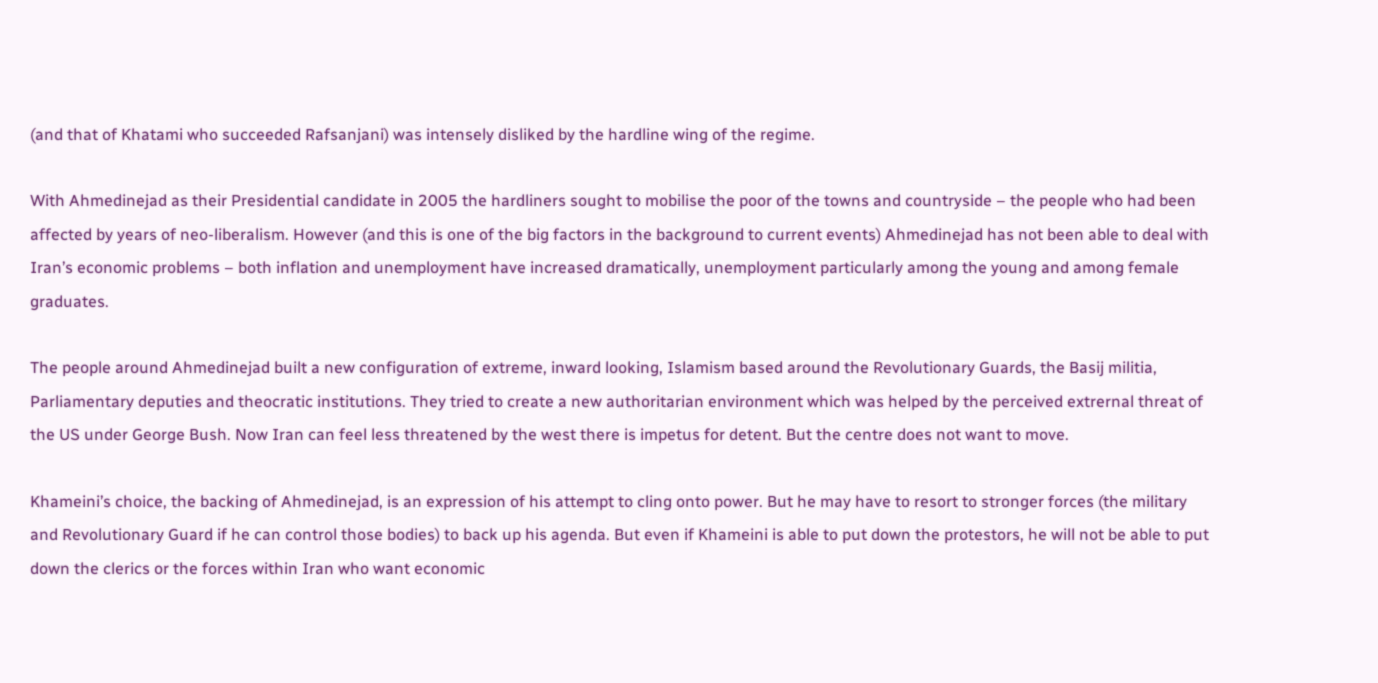(and that of Khatami who succeeded Rafsanjani) was intensely disliked by the hardline wing of the regime.

With Ahmedinejad as their Presidential candidate in 2005 the hardliners sought to mobilise the poor of the towns and countryside – the people who had been affected by years of neo-liberalism. However (and this is one of the big factors in the background to current events) Ahmedinejad has not been able to deal with Iran’s economic problems – both inflation and unemployment have increased dramatically, unemployment particularly among the young and among female graduates.

The people around Ahmedinejad built a new configuration of extreme, inward looking, Islamism based around the Revolutionary Guards, the Basij militia, Parliamentary deputies and theocratic institutions. They tried to create a new authoritarian environment which was helped by the perceived extrernal threat of the US under George Bush. Now Iran can feel less threatened by the west there is impetus for detent. But the centre does not want to move.

Khameini’s choice, the backing of Ahmedinejad, is an expression of his attempt to cling onto power. But he may have to resort to stronger forces (the military and Revolutionary Guard if he can control those bodies) to back up his agenda. But even if Khameini is able to put down the protestors, he will not be able to put down the clerics or the forces within Iran who want economic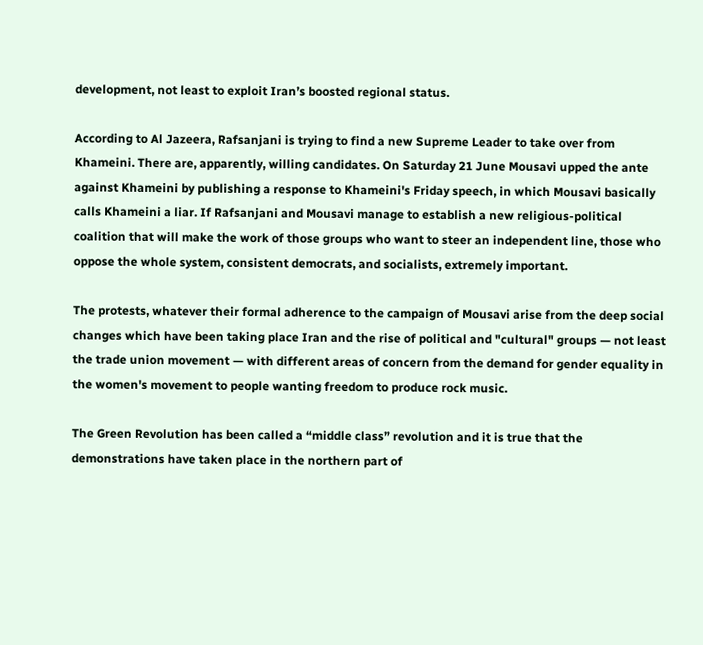development, not least to exploit Iran’s boosted regional status.

According to Al Jazeera, Rafsanjani is trying to find a new Supreme Leader to take over from Khameini. There are, apparently, willing candidates. On Saturday 21 June Mousavi upped the ante against Khameini by publishing a response to Khameini's Friday speech, in which Mousavi basically calls Khameini a liar. If Rafsanjani and Mousavi manage to establish a new religious-political coalition that will make the work of those groups who want to steer an independent line, those who oppose the whole system, consistent democrats, and socialists, extremely important.

The protests, whatever their formal adherence to the campaign of Mousavi arise from the deep social changes which have been taking place Iran and the rise of political and "cultural" groups — not least the trade union movement — with different areas of concern from the demand for gender equality in the women's movement to people wanting freedom to produce rock music.

The Green Revolution has been called a “middle class” revolution and it is true that the demonstrations have taken place in the northern part of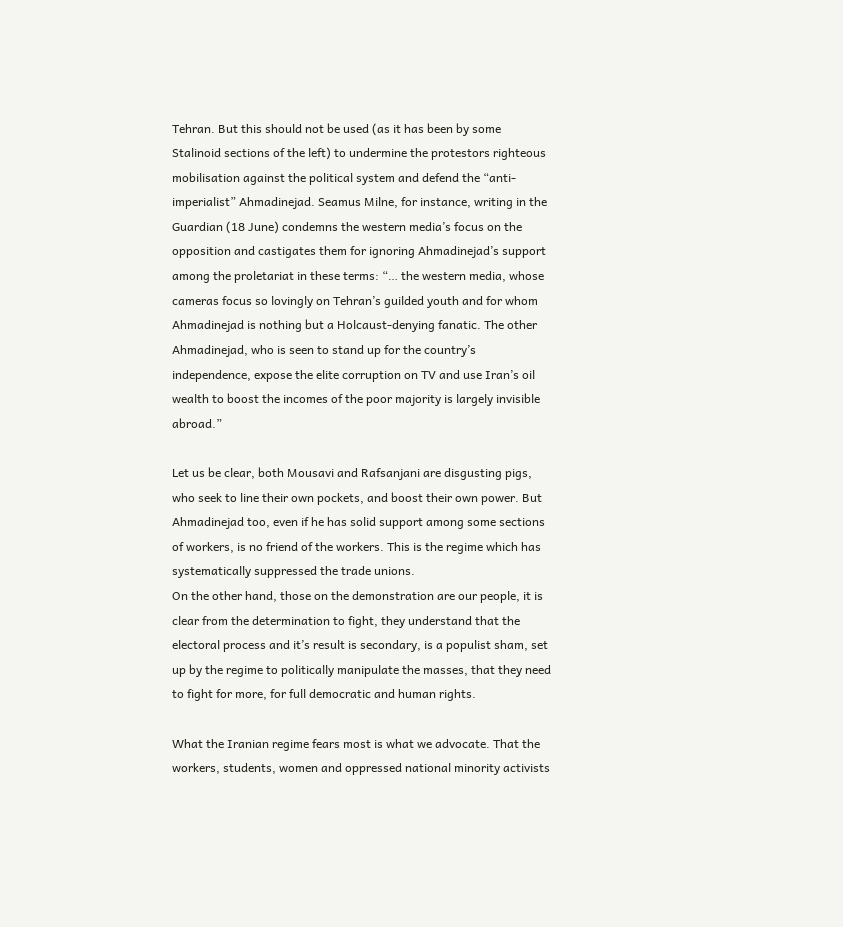Tehran. But this should not be used (as it has been by some Stalinoid sections of the left) to undermine the protestors righteous mobilisation against the political system and defend the “anti-imperialist” Ahmadinejad. Seamus Milne, for instance, writing in the Guardian (18 June) condemns the western media’s focus on the opposition and castigates them for ignoring Ahmadinejad’s support among the proletariat in these terms: “… the western media, whose cameras focus so lovingly on Tehran’s guilded youth and for whom Ahmadinejad is nothing but a Holcaust-denying fanatic. The other Ahmadinejad, who is seen to stand up for the country’s independence, expose the elite corruption on TV and use Iran’s oil wealth to boost the incomes of the poor majority is largely invisible abroad.”

Let us be clear, both Mousavi and Rafsanjani are disgusting pigs, who seek to line their own pockets, and boost their own power. But Ahmadinejad too, even if he has solid support among some sections of workers, is no friend of the workers. This is the regime which has systematically suppressed the trade unions.
On the other hand, those on the demonstration are our people, it is clear from the determination to fight, they understand that the electoral process and it’s result is secondary, is a populist sham, set up by the regime to politically manipulate the masses, that they need to fight for more, for full democratic and human rights.

What the Iranian regime fears most is what we advocate. That the workers, students, women and oppressed national minority activists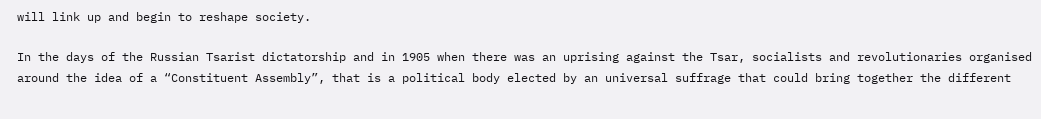will link up and begin to reshape society.

In the days of the Russian Tsarist dictatorship and in 1905 when there was an uprising against the Tsar, socialists and revolutionaries organised around the idea of a “Constituent Assembly”, that is a political body elected by an universal suffrage that could bring together the different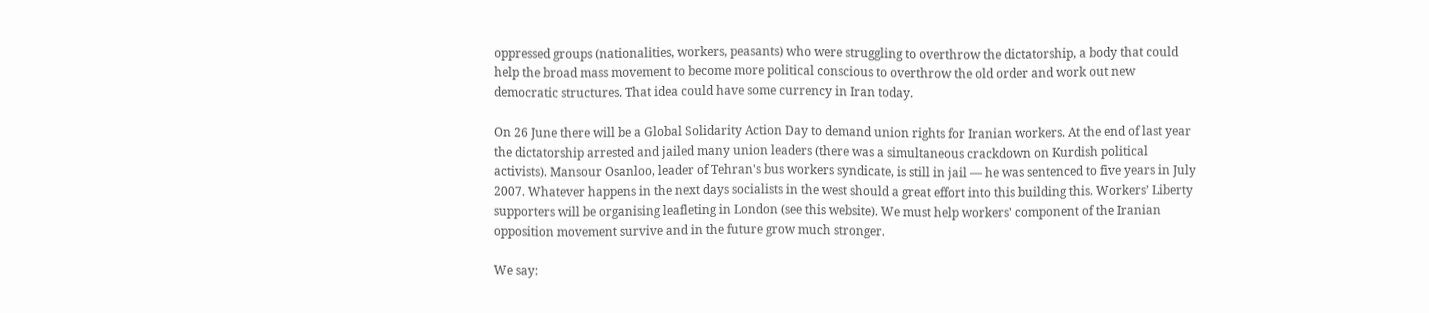oppressed groups (nationalities, workers, peasants) who were struggling to overthrow the dictatorship, a body that could help the broad mass movement to become more political conscious to overthrow the old order and work out new democratic structures. That idea could have some currency in Iran today.

On 26 June there will be a Global Solidarity Action Day to demand union rights for Iranian workers. At the end of last year the dictatorship arrested and jailed many union leaders (there was a simultaneous crackdown on Kurdish political activists). Mansour Osanloo, leader of Tehran's bus workers syndicate, is still in jail — he was sentenced to five years in July 2007. Whatever happens in the next days socialists in the west should a great effort into this building this. Workers’ Liberty supporters will be organising leafleting in London (see this website). We must help workers' component of the Iranian opposition movement survive and in the future grow much stronger.

We say: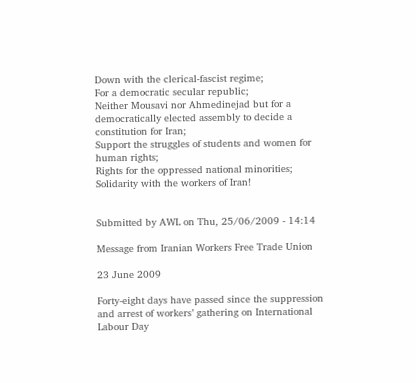Down with the clerical-fascist regime;
For a democratic secular republic;
Neither Mousavi nor Ahmedinejad but for a democratically elected assembly to decide a constitution for Iran;
Support the struggles of students and women for human rights;
Rights for the oppressed national minorities;
Solidarity with the workers of Iran!


Submitted by AWL on Thu, 25/06/2009 - 14:14

Message from Iranian Workers Free Trade Union

23 June 2009

Forty-eight days have passed since the suppression and arrest of workers’ gathering on International Labour Day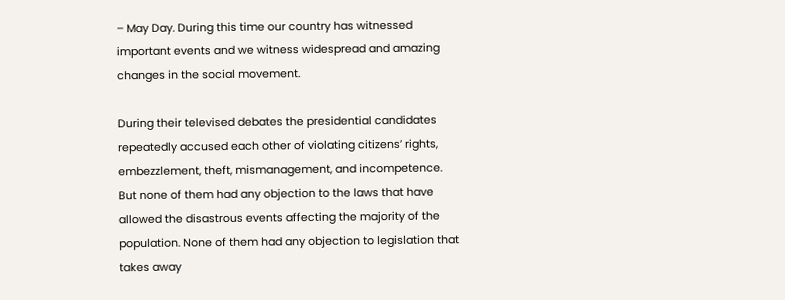– May Day. During this time our country has witnessed important events and we witness widespread and amazing changes in the social movement.

During their televised debates the presidential candidates repeatedly accused each other of violating citizens’ rights, embezzlement, theft, mismanagement, and incompetence. But none of them had any objection to the laws that have allowed the disastrous events affecting the majority of the population. None of them had any objection to legislation that takes away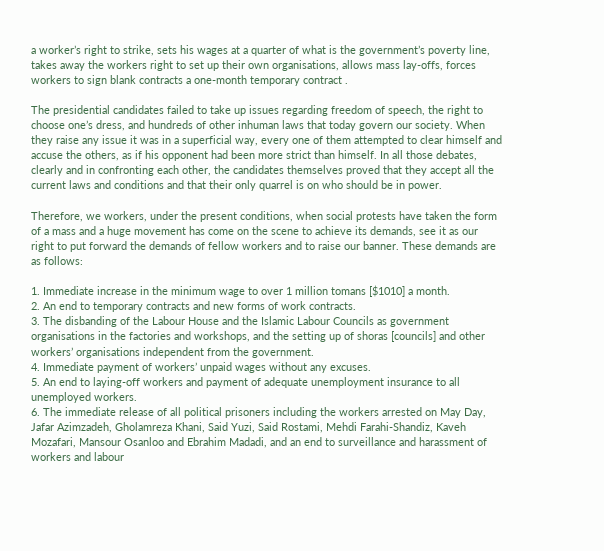a worker’s right to strike, sets his wages at a quarter of what is the government’s poverty line, takes away the workers right to set up their own organisations, allows mass lay-offs, forces workers to sign blank contracts a one-month temporary contract .

The presidential candidates failed to take up issues regarding freedom of speech, the right to choose one’s dress, and hundreds of other inhuman laws that today govern our society. When they raise any issue it was in a superficial way, every one of them attempted to clear himself and accuse the others, as if his opponent had been more strict than himself. In all those debates, clearly and in confronting each other, the candidates themselves proved that they accept all the current laws and conditions and that their only quarrel is on who should be in power.

Therefore, we workers, under the present conditions, when social protests have taken the form of a mass and a huge movement has come on the scene to achieve its demands, see it as our right to put forward the demands of fellow workers and to raise our banner. These demands are as follows:

1. Immediate increase in the minimum wage to over 1 million tomans [$1010] a month.
2. An end to temporary contracts and new forms of work contracts.
3. The disbanding of the Labour House and the Islamic Labour Councils as government organisations in the factories and workshops, and the setting up of shoras [councils] and other workers’ organisations independent from the government.
4. Immediate payment of workers’ unpaid wages without any excuses.
5. An end to laying-off workers and payment of adequate unemployment insurance to all unemployed workers.
6. The immediate release of all political prisoners including the workers arrested on May Day, Jafar Azimzadeh, Gholamreza Khani, Said Yuzi, Said Rostami, Mehdi Farahi-Shandiz, Kaveh Mozafari, Mansour Osanloo and Ebrahim Madadi, and an end to surveillance and harassment of workers and labour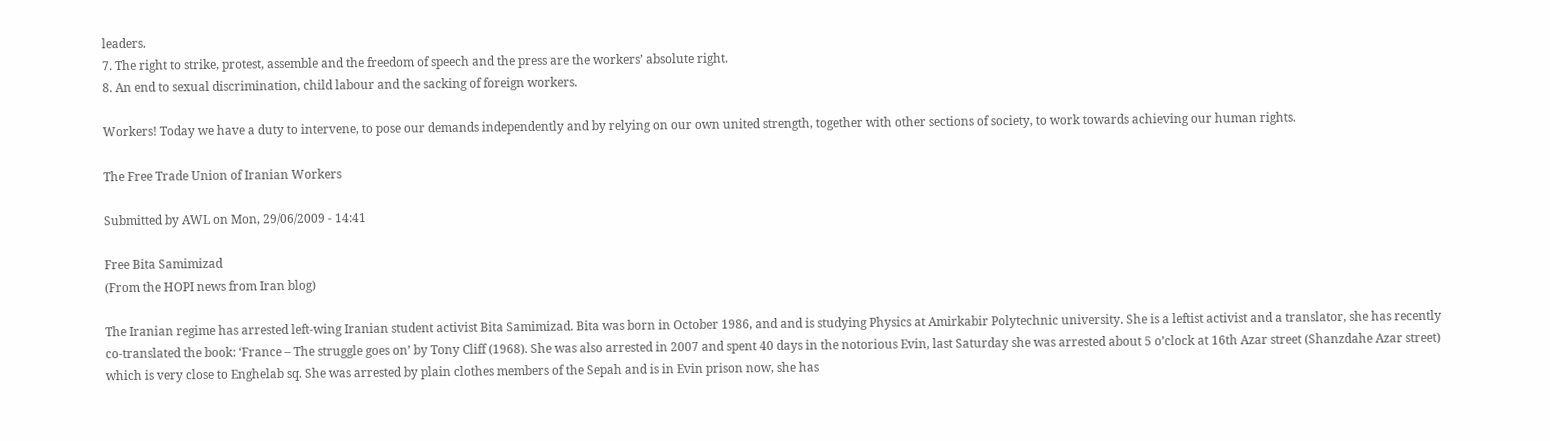leaders.
7. The right to strike, protest, assemble and the freedom of speech and the press are the workers’ absolute right.
8. An end to sexual discrimination, child labour and the sacking of foreign workers.

Workers! Today we have a duty to intervene, to pose our demands independently and by relying on our own united strength, together with other sections of society, to work towards achieving our human rights.

The Free Trade Union of Iranian Workers

Submitted by AWL on Mon, 29/06/2009 - 14:41

Free Bita Samimizad
(From the HOPI news from Iran blog)

The Iranian regime has arrested left-wing Iranian student activist Bita Samimizad. Bita was born in October 1986, and and is studying Physics at Amirkabir Polytechnic university. She is a leftist activist and a translator, she has recently co-translated the book: ‘France – The struggle goes on’ by Tony Cliff (1968). She was also arrested in 2007 and spent 40 days in the notorious Evin, last Saturday she was arrested about 5 o’clock at 16th Azar street (Shanzdahe Azar street) which is very close to Enghelab sq. She was arrested by plain clothes members of the Sepah and is in Evin prison now, she has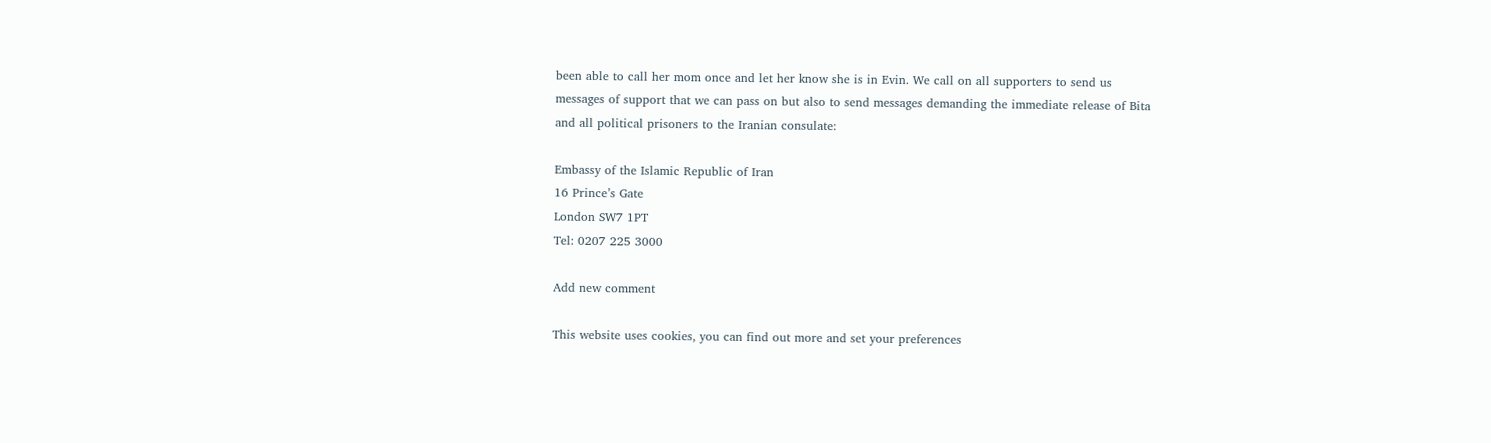been able to call her mom once and let her know she is in Evin. We call on all supporters to send us messages of support that we can pass on but also to send messages demanding the immediate release of Bita and all political prisoners to the Iranian consulate:

Embassy of the Islamic Republic of Iran
16 Prince’s Gate
London SW7 1PT
Tel: 0207 225 3000

Add new comment

This website uses cookies, you can find out more and set your preferences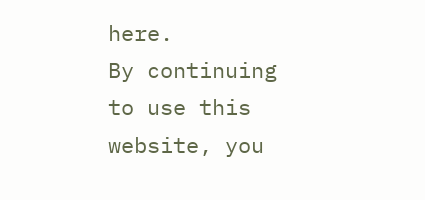here.
By continuing to use this website, you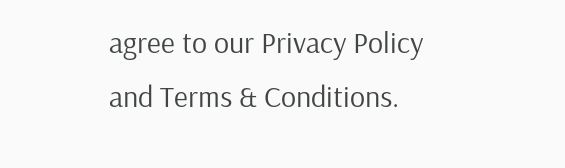agree to our Privacy Policy and Terms & Conditions.